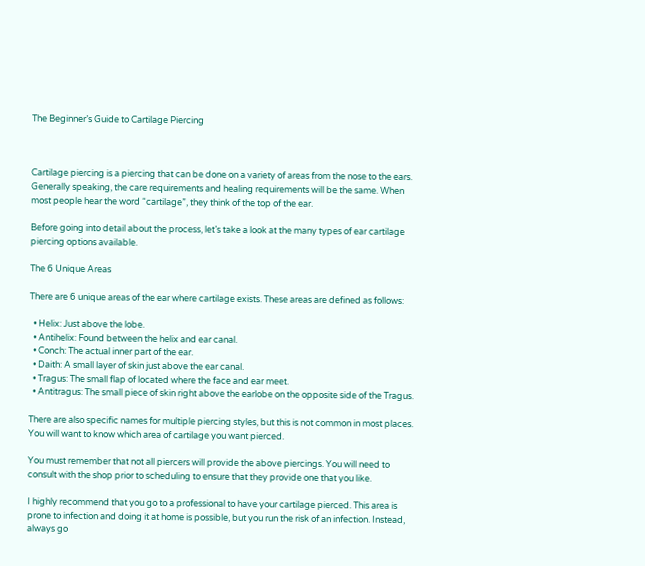The Beginner’s Guide to Cartilage Piercing



Cartilage piercing is a piercing that can be done on a variety of areas from the nose to the ears. Generally speaking, the care requirements and healing requirements will be the same. When most people hear the word “cartilage”, they think of the top of the ear.

Before going into detail about the process, let’s take a look at the many types of ear cartilage piercing options available.

The 6 Unique Areas

There are 6 unique areas of the ear where cartilage exists. These areas are defined as follows:

  • Helix: Just above the lobe.
  • Antihelix: Found between the helix and ear canal.
  • Conch: The actual inner part of the ear.
  • Daith: A small layer of skin just above the ear canal.
  • Tragus: The small flap of located where the face and ear meet.
  • Antitragus: The small piece of skin right above the earlobe on the opposite side of the Tragus.

There are also specific names for multiple piercing styles, but this is not common in most places. You will want to know which area of cartilage you want pierced.

You must remember that not all piercers will provide the above piercings. You will need to consult with the shop prior to scheduling to ensure that they provide one that you like.

I highly recommend that you go to a professional to have your cartilage pierced. This area is prone to infection and doing it at home is possible, but you run the risk of an infection. Instead, always go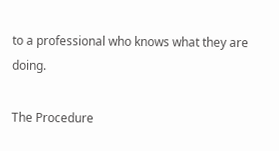to a professional who knows what they are doing.

The Procedure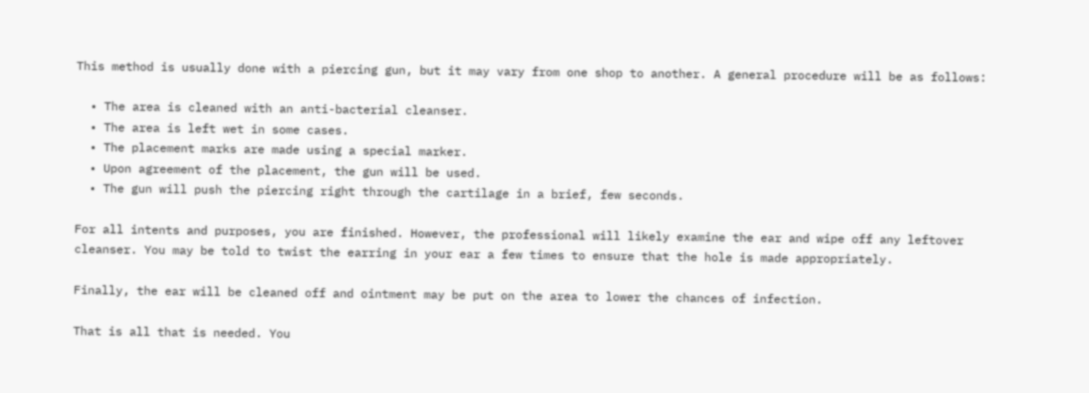This method is usually done with a piercing gun, but it may vary from one shop to another. A general procedure will be as follows:

  • The area is cleaned with an anti-bacterial cleanser.
  • The area is left wet in some cases.
  • The placement marks are made using a special marker.
  • Upon agreement of the placement, the gun will be used.
  • The gun will push the piercing right through the cartilage in a brief, few seconds.

For all intents and purposes, you are finished. However, the professional will likely examine the ear and wipe off any leftover cleanser. You may be told to twist the earring in your ear a few times to ensure that the hole is made appropriately.

Finally, the ear will be cleaned off and ointment may be put on the area to lower the chances of infection.

That is all that is needed. You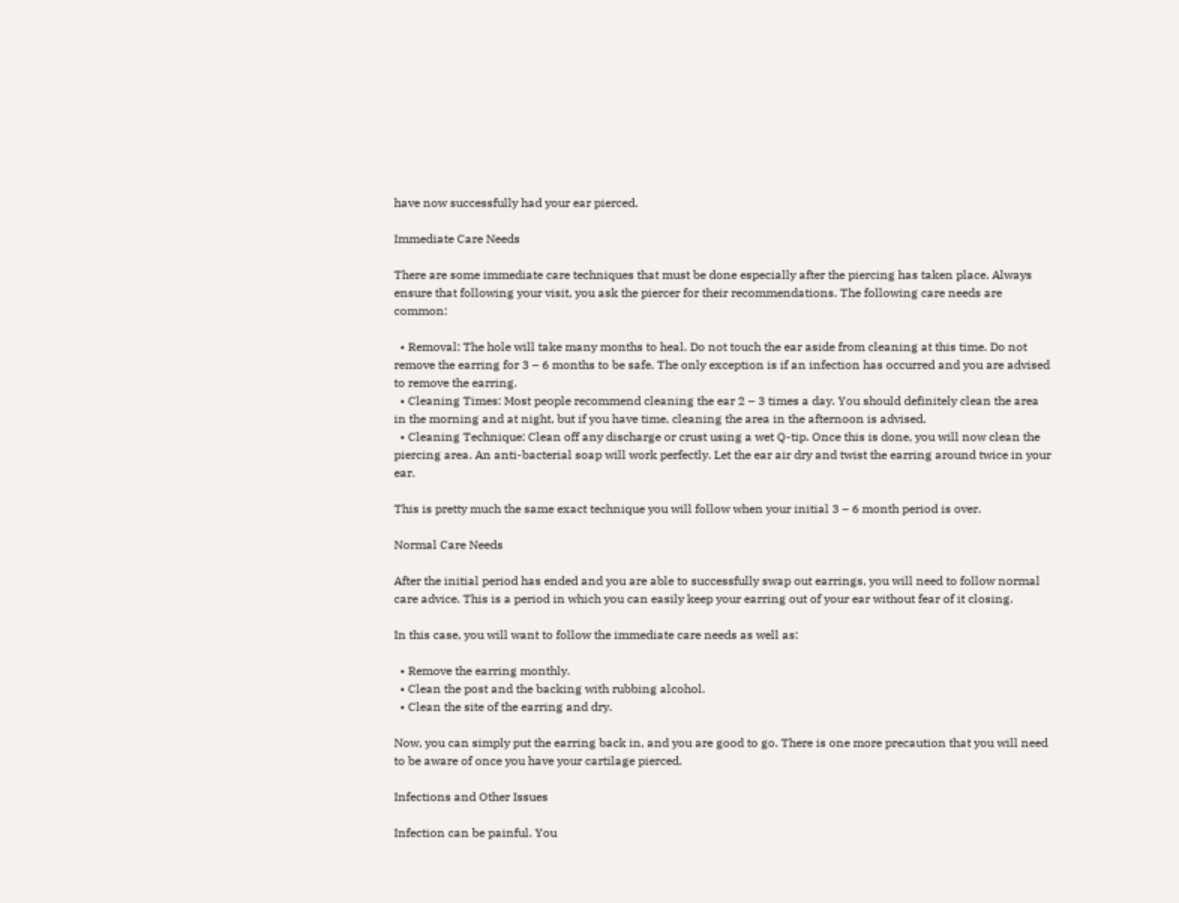have now successfully had your ear pierced.

Immediate Care Needs

There are some immediate care techniques that must be done especially after the piercing has taken place. Always ensure that following your visit, you ask the piercer for their recommendations. The following care needs are common:

  • Removal: The hole will take many months to heal. Do not touch the ear aside from cleaning at this time. Do not remove the earring for 3 – 6 months to be safe. The only exception is if an infection has occurred and you are advised to remove the earring.
  • Cleaning Times: Most people recommend cleaning the ear 2 – 3 times a day. You should definitely clean the area in the morning and at night, but if you have time, cleaning the area in the afternoon is advised.
  • Cleaning Technique: Clean off any discharge or crust using a wet Q-tip. Once this is done, you will now clean the piercing area. An anti-bacterial soap will work perfectly. Let the ear air dry and twist the earring around twice in your ear.

This is pretty much the same exact technique you will follow when your initial 3 – 6 month period is over.

Normal Care Needs

After the initial period has ended and you are able to successfully swap out earrings, you will need to follow normal care advice. This is a period in which you can easily keep your earring out of your ear without fear of it closing.

In this case, you will want to follow the immediate care needs as well as:

  • Remove the earring monthly.
  • Clean the post and the backing with rubbing alcohol.
  • Clean the site of the earring and dry.

Now, you can simply put the earring back in, and you are good to go. There is one more precaution that you will need to be aware of once you have your cartilage pierced.

Infections and Other Issues

Infection can be painful. You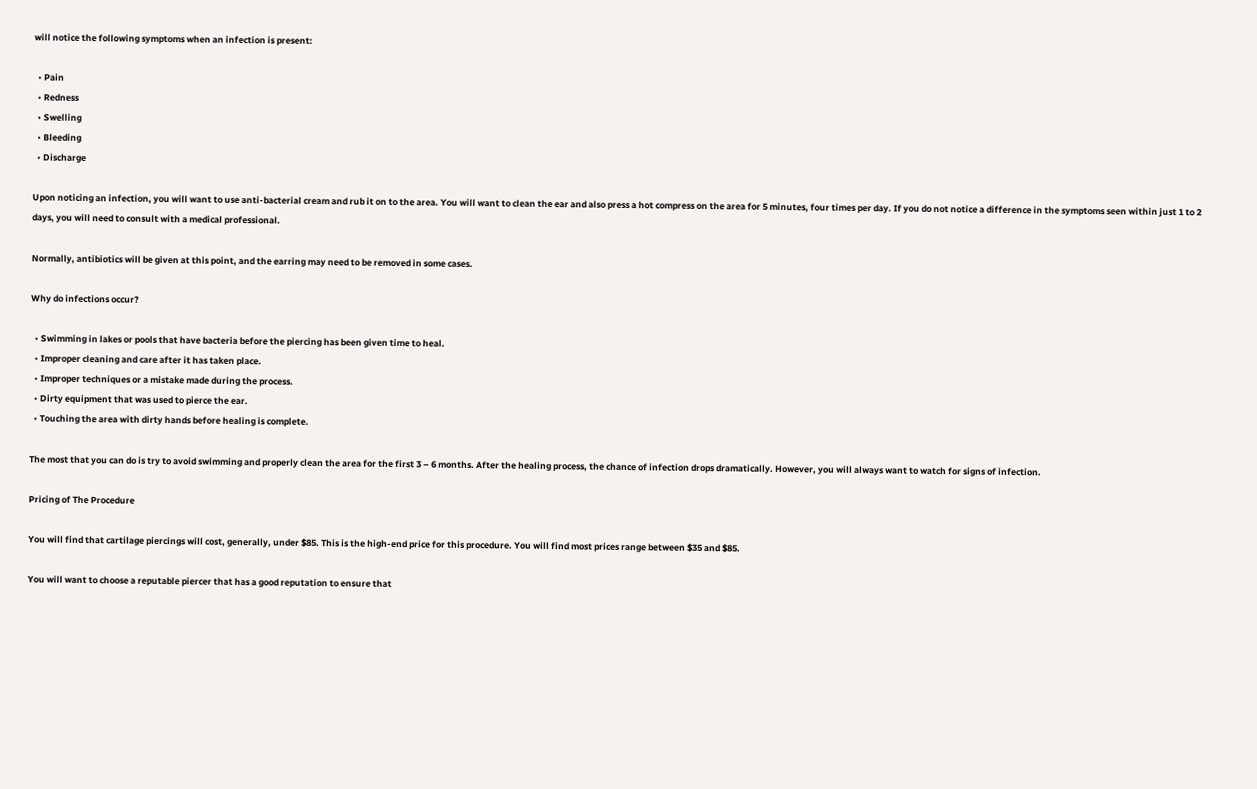will notice the following symptoms when an infection is present:

  • Pain
  • Redness
  • Swelling
  • Bleeding
  • Discharge

Upon noticing an infection, you will want to use anti-bacterial cream and rub it on to the area. You will want to clean the ear and also press a hot compress on the area for 5 minutes, four times per day. If you do not notice a difference in the symptoms seen within just 1 to 2 days, you will need to consult with a medical professional.

Normally, antibiotics will be given at this point, and the earring may need to be removed in some cases.

Why do infections occur?

  • Swimming in lakes or pools that have bacteria before the piercing has been given time to heal.
  • Improper cleaning and care after it has taken place.
  • Improper techniques or a mistake made during the process.
  • Dirty equipment that was used to pierce the ear.
  • Touching the area with dirty hands before healing is complete.

The most that you can do is try to avoid swimming and properly clean the area for the first 3 – 6 months. After the healing process, the chance of infection drops dramatically. However, you will always want to watch for signs of infection.

Pricing of The Procedure

You will find that cartilage piercings will cost, generally, under $85. This is the high-end price for this procedure. You will find most prices range between $35 and $85.

You will want to choose a reputable piercer that has a good reputation to ensure that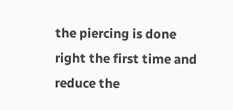the piercing is done right the first time and reduce the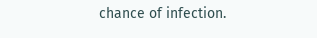chance of infection.